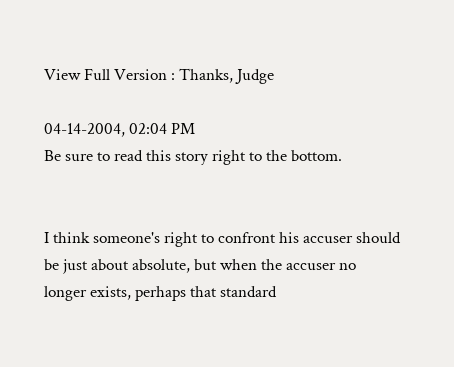View Full Version : Thanks, Judge

04-14-2004, 02:04 PM
Be sure to read this story right to the bottom.


I think someone's right to confront his accuser should be just about absolute, but when the accuser no longer exists, perhaps that standard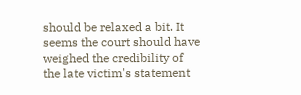should be relaxed a bit. It seems the court should have weighed the credibility of the late victim's statement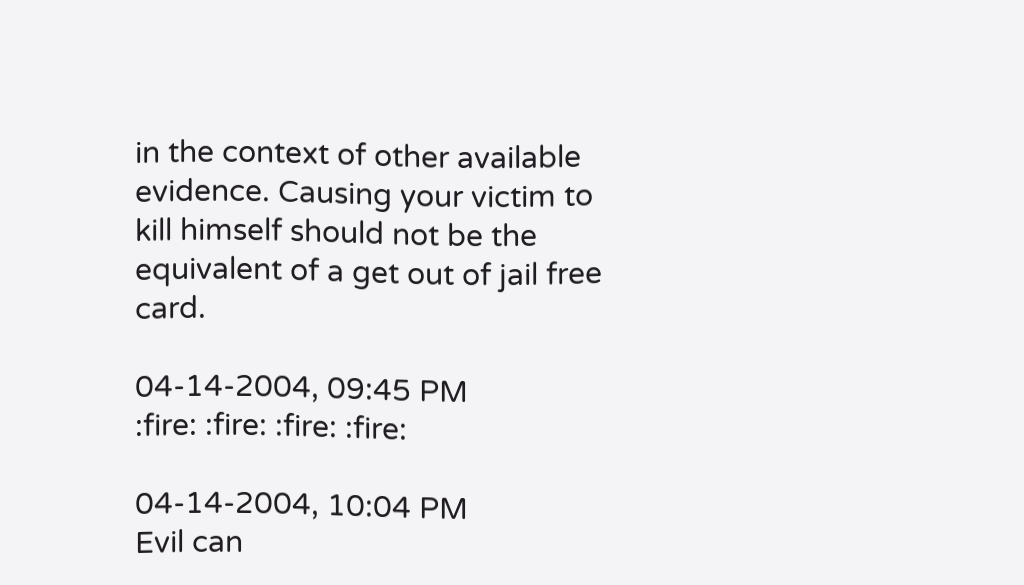in the context of other available evidence. Causing your victim to kill himself should not be the equivalent of a get out of jail free card.

04-14-2004, 09:45 PM
:fire: :fire: :fire: :fire:

04-14-2004, 10:04 PM
Evil can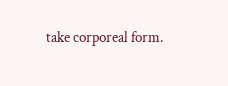take corporeal form.